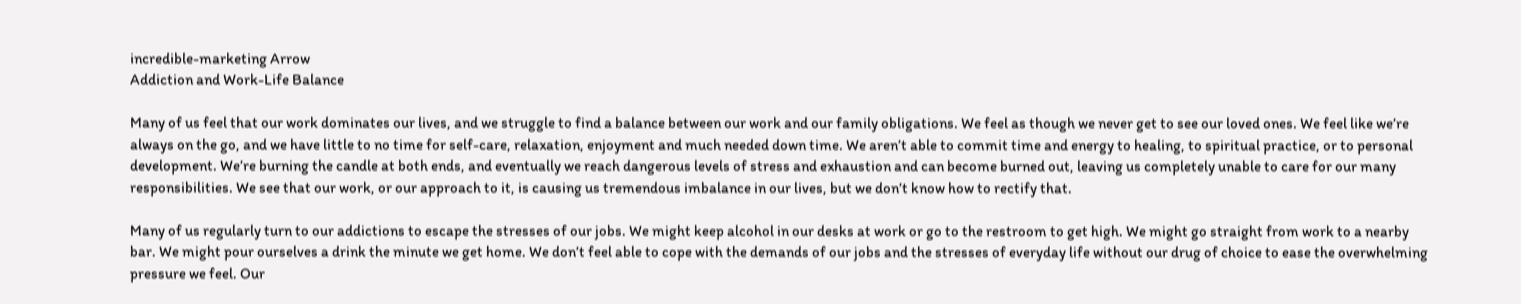incredible-marketing Arrow
Addiction and Work-Life Balance

Many of us feel that our work dominates our lives, and we struggle to find a balance between our work and our family obligations. We feel as though we never get to see our loved ones. We feel like we’re always on the go, and we have little to no time for self-care, relaxation, enjoyment and much needed down time. We aren’t able to commit time and energy to healing, to spiritual practice, or to personal development. We’re burning the candle at both ends, and eventually we reach dangerous levels of stress and exhaustion and can become burned out, leaving us completely unable to care for our many responsibilities. We see that our work, or our approach to it, is causing us tremendous imbalance in our lives, but we don’t know how to rectify that.

Many of us regularly turn to our addictions to escape the stresses of our jobs. We might keep alcohol in our desks at work or go to the restroom to get high. We might go straight from work to a nearby bar. We might pour ourselves a drink the minute we get home. We don’t feel able to cope with the demands of our jobs and the stresses of everyday life without our drug of choice to ease the overwhelming pressure we feel. Our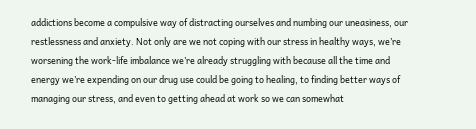addictions become a compulsive way of distracting ourselves and numbing our uneasiness, our restlessness and anxiety. Not only are we not coping with our stress in healthy ways, we’re worsening the work-life imbalance we’re already struggling with because all the time and energy we’re expending on our drug use could be going to healing, to finding better ways of managing our stress, and even to getting ahead at work so we can somewhat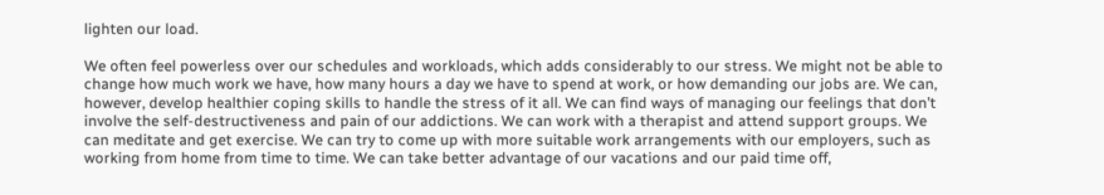lighten our load.

We often feel powerless over our schedules and workloads, which adds considerably to our stress. We might not be able to change how much work we have, how many hours a day we have to spend at work, or how demanding our jobs are. We can, however, develop healthier coping skills to handle the stress of it all. We can find ways of managing our feelings that don’t involve the self-destructiveness and pain of our addictions. We can work with a therapist and attend support groups. We can meditate and get exercise. We can try to come up with more suitable work arrangements with our employers, such as working from home from time to time. We can take better advantage of our vacations and our paid time off,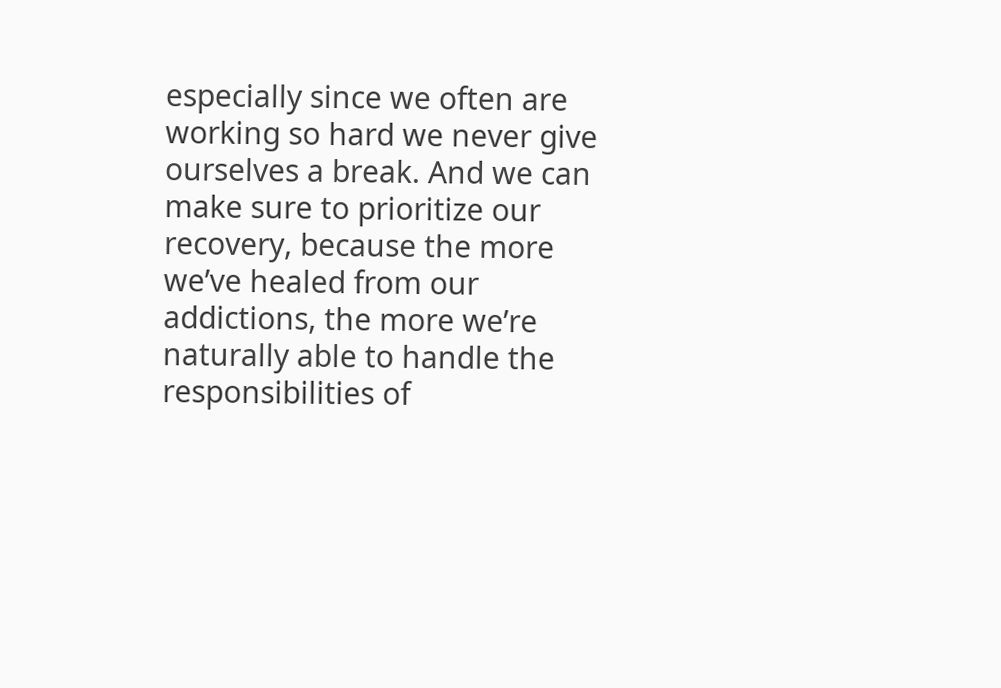especially since we often are working so hard we never give ourselves a break. And we can make sure to prioritize our recovery, because the more we’ve healed from our addictions, the more we’re naturally able to handle the responsibilities of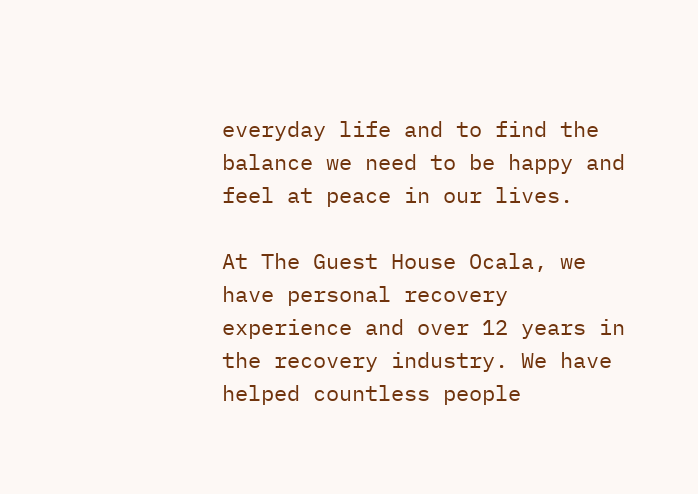everyday life and to find the balance we need to be happy and feel at peace in our lives.

At The Guest House Ocala, we have personal recovery experience and over 12 years in the recovery industry. We have helped countless people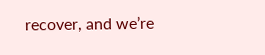recover, and we’re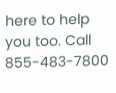here to help you too. Call 855-483-7800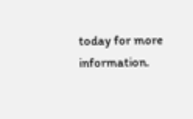today for more information.